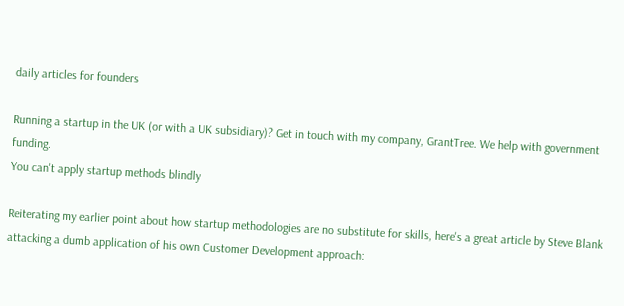daily articles for founders

Running a startup in the UK (or with a UK subsidiary)? Get in touch with my company, GrantTree. We help with government funding.
You can't apply startup methods blindly

Reiterating my earlier point about how startup methodologies are no substitute for skills, here's a great article by Steve Blank attacking a dumb application of his own Customer Development approach: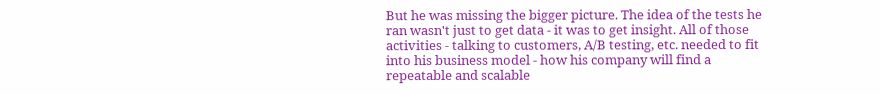But he was missing the bigger picture. The idea of the tests he ran wasn't just to get data - it was to get insight. All of those activities - talking to customers, A/B testing, etc. needed to fit into his business model - how his company will find a repeatable and scalable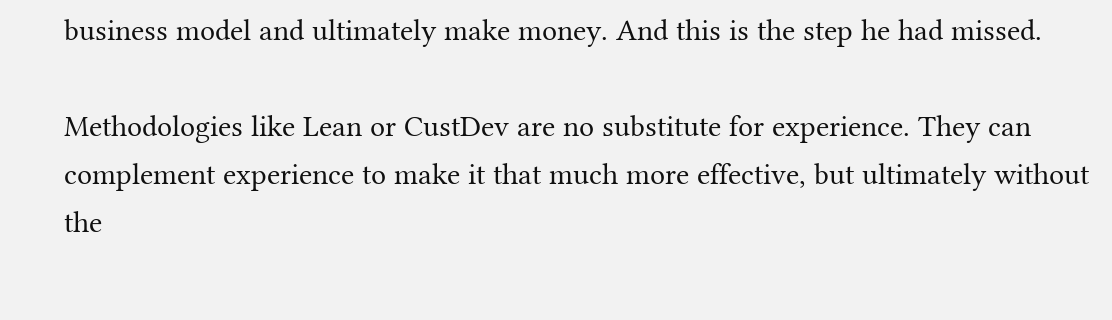business model and ultimately make money. And this is the step he had missed.

Methodologies like Lean or CustDev are no substitute for experience. They can complement experience to make it that much more effective, but ultimately without the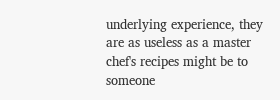underlying experience, they are as useless as a master chef's recipes might be to someone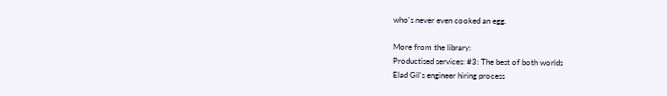who's never even cooked an egg.

More from the library:
Productised services: #3: The best of both worlds
Elad Gil's engineer hiring process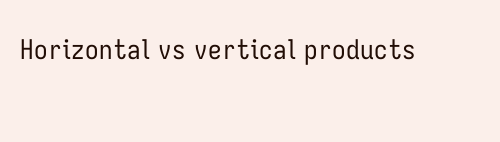Horizontal vs vertical products